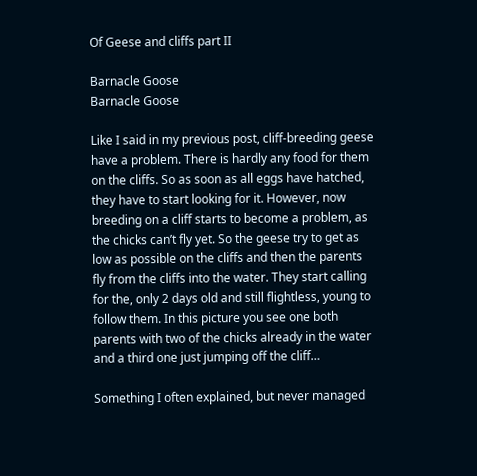Of Geese and cliffs part II

Barnacle Goose
Barnacle Goose

Like I said in my previous post, cliff-breeding geese have a problem. There is hardly any food for them on the cliffs. So as soon as all eggs have hatched, they have to start looking for it. However, now breeding on a cliff starts to become a problem, as the chicks can’t fly yet. So the geese try to get as low as possible on the cliffs and then the parents fly from the cliffs into the water. They start calling for the, only 2 days old and still flightless, young to follow them. In this picture you see one both parents with two of the chicks already in the water and a third one just jumping off the cliff…

Something I often explained, but never managed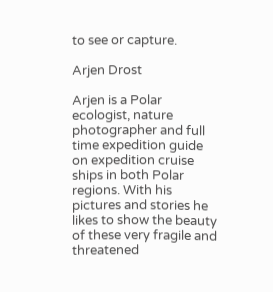to see or capture.

Arjen Drost

Arjen is a Polar ecologist, nature photographer and full time expedition guide on expedition cruise ships in both Polar regions. With his pictures and stories he likes to show the beauty of these very fragile and threatened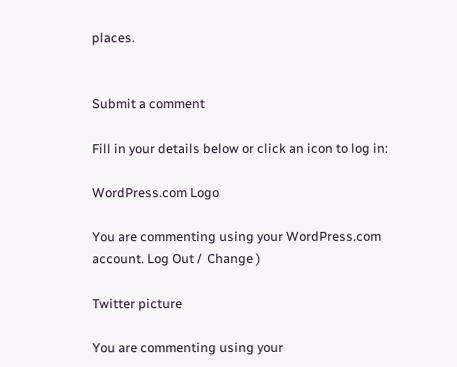places.


Submit a comment

Fill in your details below or click an icon to log in:

WordPress.com Logo

You are commenting using your WordPress.com account. Log Out /  Change )

Twitter picture

You are commenting using your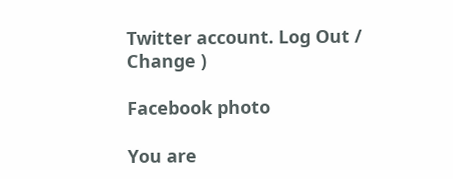Twitter account. Log Out /  Change )

Facebook photo

You are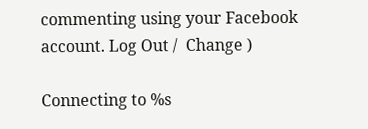commenting using your Facebook account. Log Out /  Change )

Connecting to %s